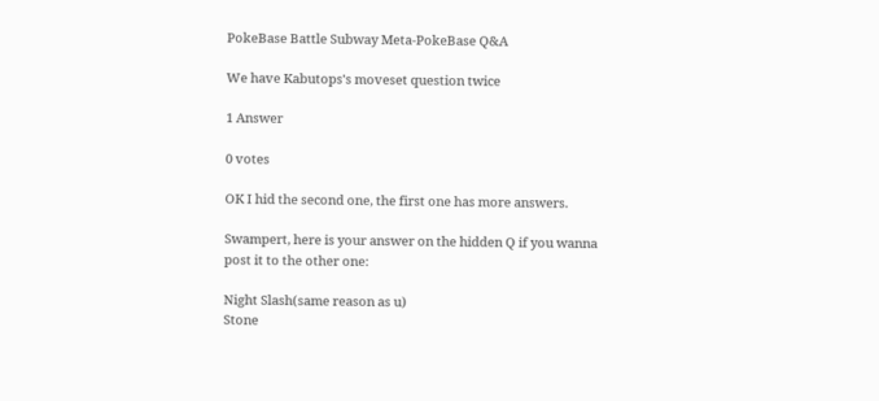PokeBase Battle Subway Meta-PokeBase Q&A

We have Kabutops's moveset question twice

1 Answer

0 votes

OK I hid the second one, the first one has more answers.

Swampert, here is your answer on the hidden Q if you wanna post it to the other one:

Night Slash(same reason as u)
Stone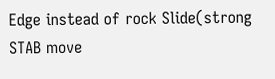Edge instead of rock Slide(strong STAB move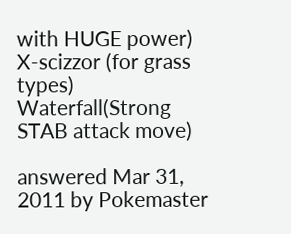with HUGE power)
X-scizzor (for grass types)
Waterfall(Strong STAB attack move)

answered Mar 31, 2011 by Pokemaster